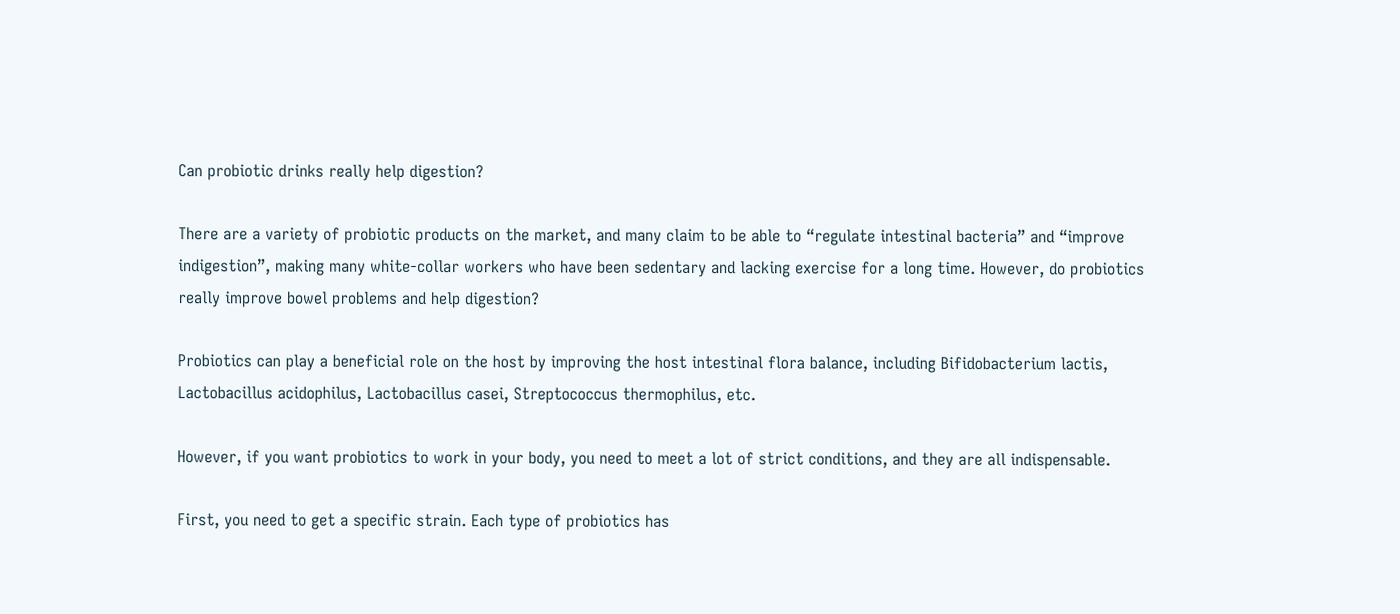Can probiotic drinks really help digestion?

There are a variety of probiotic products on the market, and many claim to be able to “regulate intestinal bacteria” and “improve indigestion”, making many white-collar workers who have been sedentary and lacking exercise for a long time. However, do probiotics really improve bowel problems and help digestion?

Probiotics can play a beneficial role on the host by improving the host intestinal flora balance, including Bifidobacterium lactis, Lactobacillus acidophilus, Lactobacillus casei, Streptococcus thermophilus, etc.

However, if you want probiotics to work in your body, you need to meet a lot of strict conditions, and they are all indispensable.

First, you need to get a specific strain. Each type of probiotics has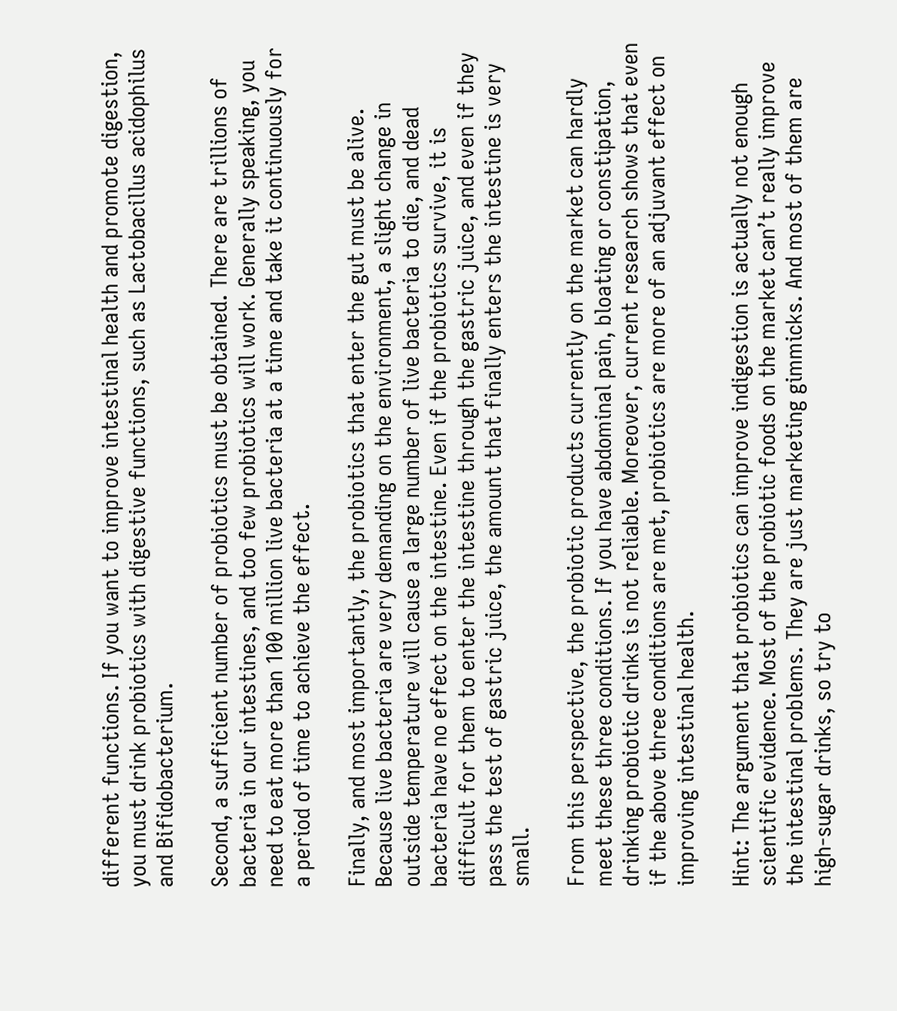different functions. If you want to improve intestinal health and promote digestion, you must drink probiotics with digestive functions, such as Lactobacillus acidophilus and Bifidobacterium.

Second, a sufficient number of probiotics must be obtained. There are trillions of bacteria in our intestines, and too few probiotics will work. Generally speaking, you need to eat more than 100 million live bacteria at a time and take it continuously for a period of time to achieve the effect.

Finally, and most importantly, the probiotics that enter the gut must be alive. Because live bacteria are very demanding on the environment, a slight change in outside temperature will cause a large number of live bacteria to die, and dead bacteria have no effect on the intestine. Even if the probiotics survive, it is difficult for them to enter the intestine through the gastric juice, and even if they pass the test of gastric juice, the amount that finally enters the intestine is very small.

From this perspective, the probiotic products currently on the market can hardly meet these three conditions. If you have abdominal pain, bloating or constipation, drinking probiotic drinks is not reliable. Moreover, current research shows that even if the above three conditions are met, probiotics are more of an adjuvant effect on improving intestinal health.

Hint: The argument that probiotics can improve indigestion is actually not enough scientific evidence. Most of the probiotic foods on the market can’t really improve the intestinal problems. They are just marketing gimmicks. And most of them are high-sugar drinks, so try to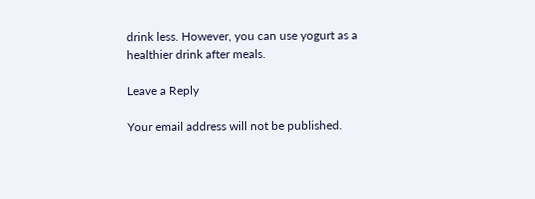drink less. However, you can use yogurt as a healthier drink after meals.

Leave a Reply

Your email address will not be published.